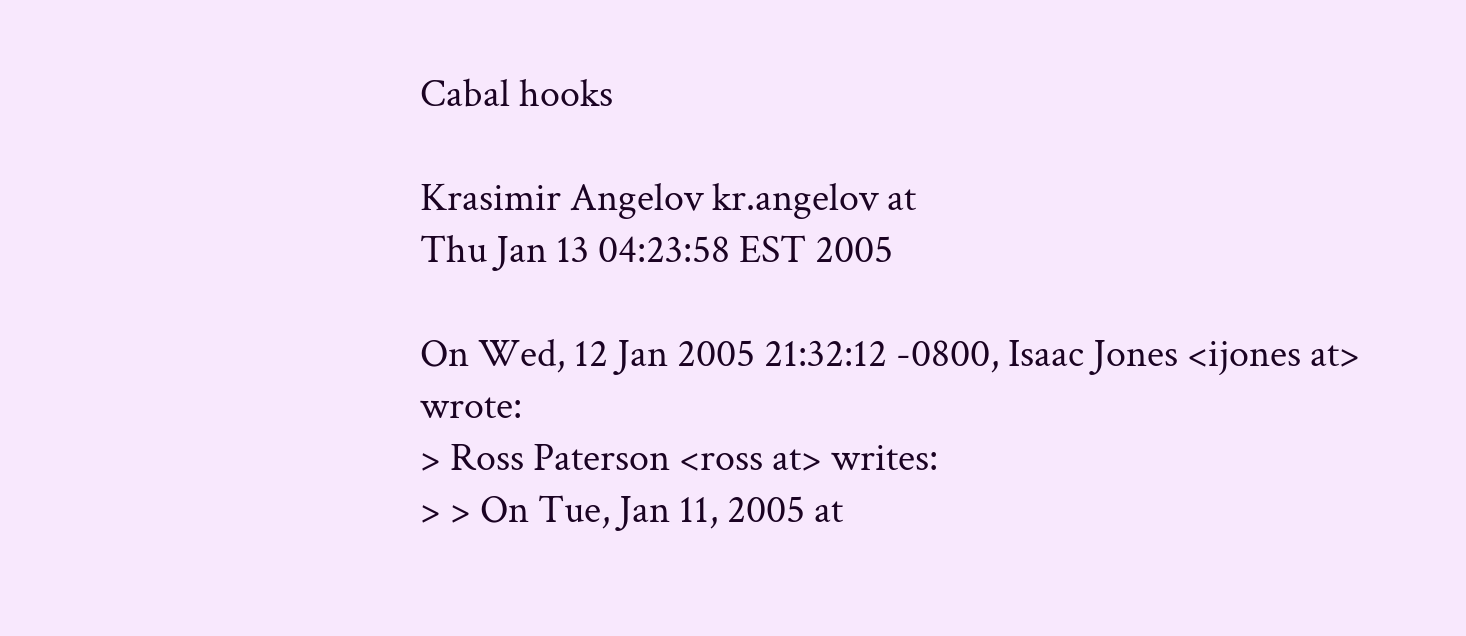Cabal hooks

Krasimir Angelov kr.angelov at
Thu Jan 13 04:23:58 EST 2005

On Wed, 12 Jan 2005 21:32:12 -0800, Isaac Jones <ijones at> wrote:
> Ross Paterson <ross at> writes:
> > On Tue, Jan 11, 2005 at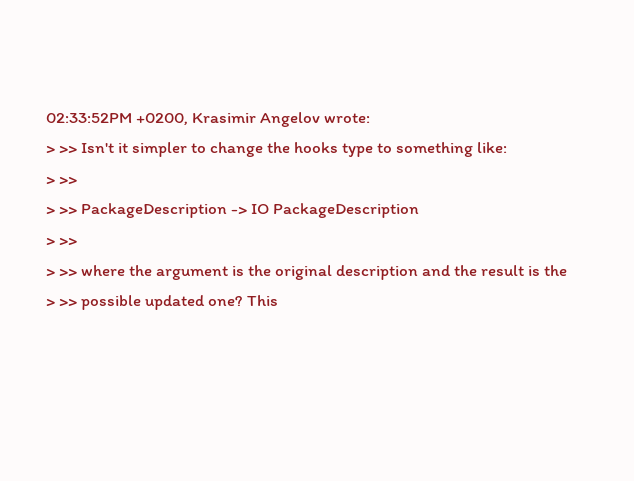02:33:52PM +0200, Krasimir Angelov wrote:
> >> Isn't it simpler to change the hooks type to something like:
> >>
> >> PackageDescription -> IO PackageDescription
> >>
> >> where the argument is the original description and the result is the
> >> possible updated one? This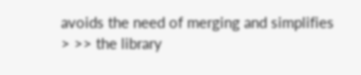avoids the need of merging and simplifies
> >> the library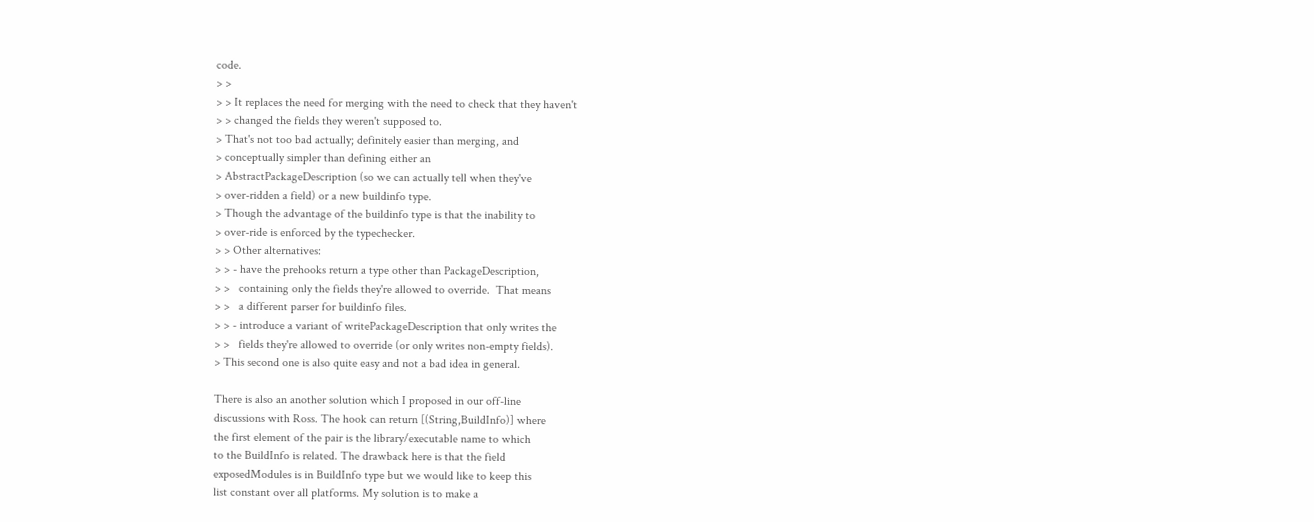code.
> >
> > It replaces the need for merging with the need to check that they haven't
> > changed the fields they weren't supposed to.
> That's not too bad actually; definitely easier than merging, and
> conceptually simpler than defining either an
> AbstractPackageDescription (so we can actually tell when they've
> over-ridden a field) or a new buildinfo type.
> Though the advantage of the buildinfo type is that the inability to
> over-ride is enforced by the typechecker.
> > Other alternatives:
> > - have the prehooks return a type other than PackageDescription,
> >   containing only the fields they're allowed to override.  That means
> >   a different parser for buildinfo files.
> > - introduce a variant of writePackageDescription that only writes the
> >   fields they're allowed to override (or only writes non-empty fields).
> This second one is also quite easy and not a bad idea in general.

There is also an another solution which I proposed in our off-line
discussions with Ross. The hook can return [(String,BuildInfo)] where
the first element of the pair is the library/executable name to which
to the BuildInfo is related. The drawback here is that the field
exposedModules is in BuildInfo type but we would like to keep this
list constant over all platforms. My solution is to make a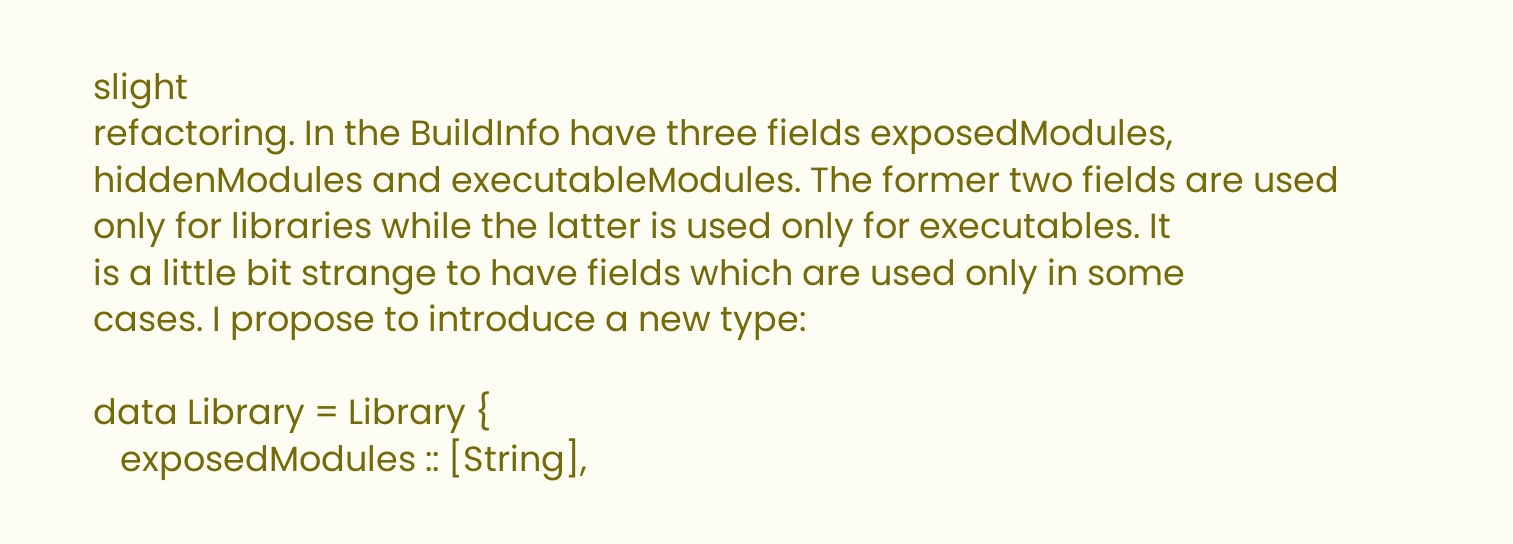slight
refactoring. In the BuildInfo have three fields exposedModules,
hiddenModules and executableModules. The former two fields are used
only for libraries while the latter is used only for executables. It
is a little bit strange to have fields which are used only in some
cases. I propose to introduce a new type:

data Library = Library {
   exposedModules :: [String],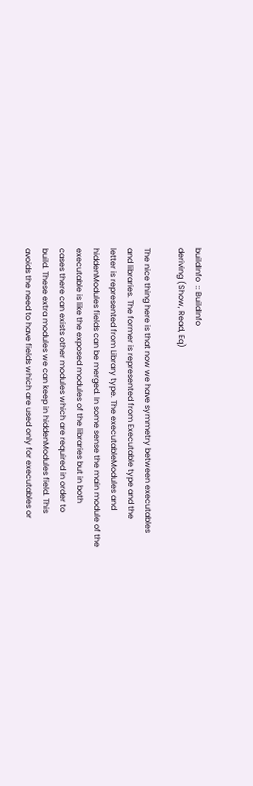buildInfo  :: BuildInfo
deriving (Show, Read, Eq)

The nice thing here is that now we have symmetry between executables
and libraries. The former is represented from Executable type and the
letter is represented from Library type. The executableModules and
hiddenModules fields can be merged. In some sense the main module of the
executable is like the exposed modules of the libraries but in both
cases there can exists other modules which are required in order to
build. These extra modules we can keep in hiddenModules field. This
avoids the need to have fields which are used only for executables or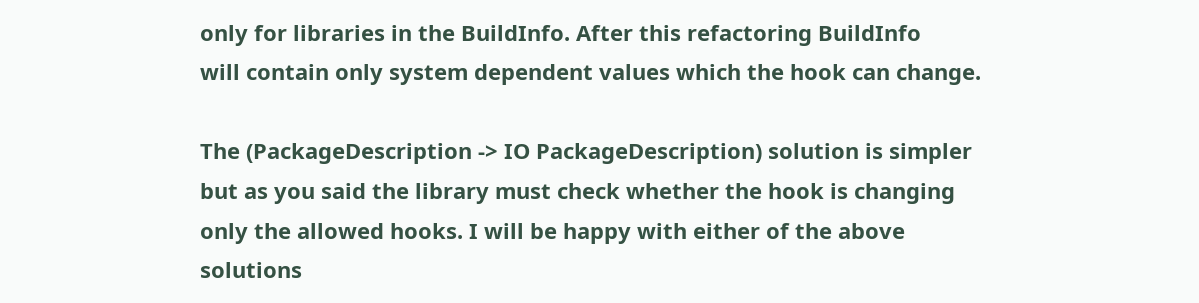only for libraries in the BuildInfo. After this refactoring BuildInfo
will contain only system dependent values which the hook can change.

The (PackageDescription -> IO PackageDescription) solution is simpler
but as you said the library must check whether the hook is changing
only the allowed hooks. I will be happy with either of the above
solutions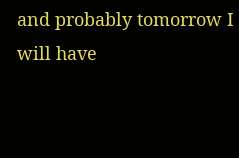and probably tomorrow I will have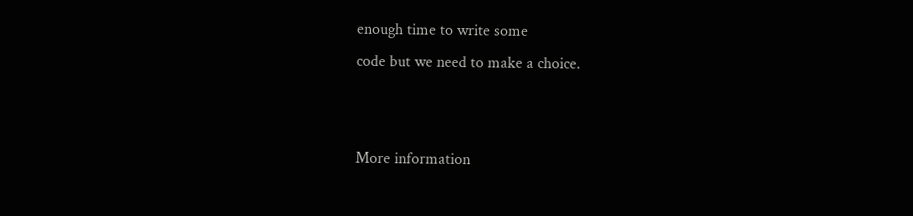enough time to write some
code but we need to make a choice.


More information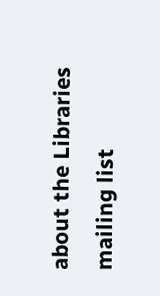about the Libraries mailing list